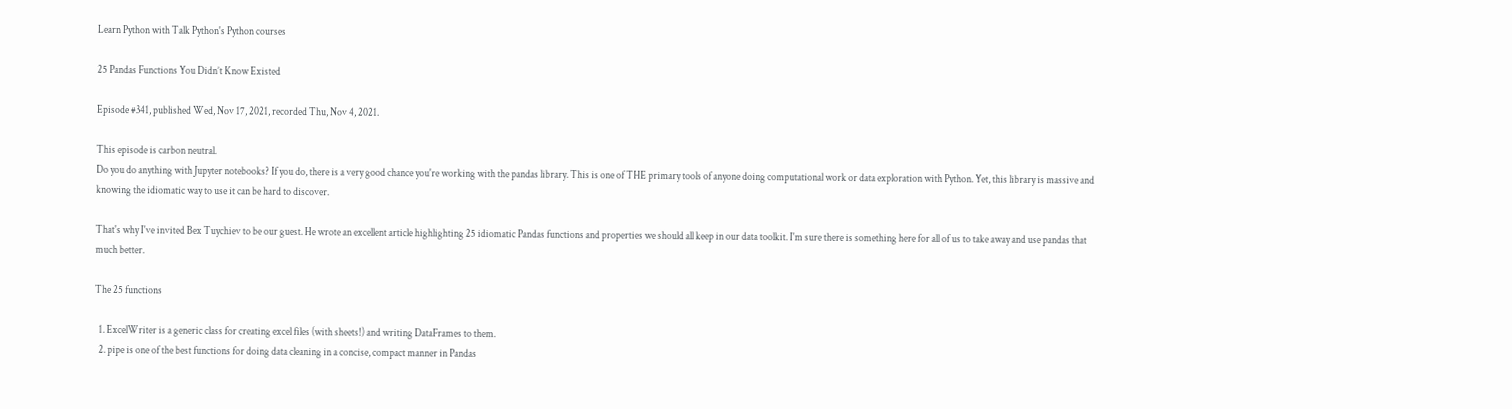Learn Python with Talk Python's Python courses

25 Pandas Functions You Didn’t Know Existed

Episode #341, published Wed, Nov 17, 2021, recorded Thu, Nov 4, 2021.

This episode is carbon neutral.
Do you do anything with Jupyter notebooks? If you do, there is a very good chance you're working with the pandas library. This is one of THE primary tools of anyone doing computational work or data exploration with Python. Yet, this library is massive and knowing the idiomatic way to use it can be hard to discover.

That's why I've invited Bex Tuychiev to be our guest. He wrote an excellent article highlighting 25 idiomatic Pandas functions and properties we should all keep in our data toolkit. I'm sure there is something here for all of us to take away and use pandas that much better.

The 25 functions

  1. ExcelWriter is a generic class for creating excel files (with sheets!) and writing DataFrames to them.
  2. pipe is one of the best functions for doing data cleaning in a concise, compact manner in Pandas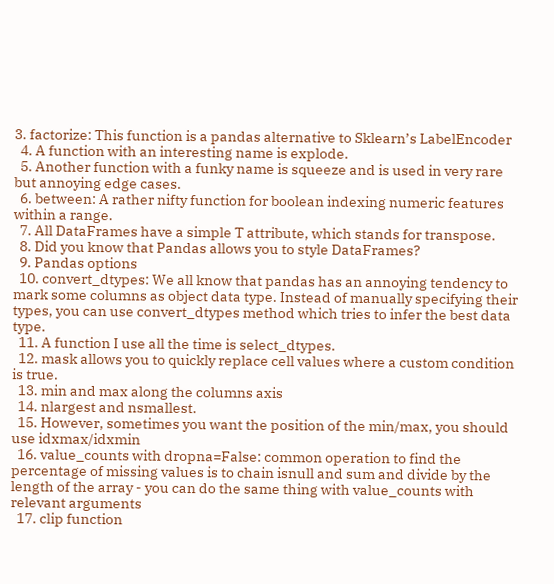3. factorize: This function is a pandas alternative to Sklearn’s LabelEncoder
  4. A function with an interesting name is explode.
  5. Another function with a funky name is squeeze and is used in very rare but annoying edge cases.
  6. between: A rather nifty function for boolean indexing numeric features within a range.
  7. All DataFrames have a simple T attribute, which stands for transpose.
  8. Did you know that Pandas allows you to style DataFrames?
  9. Pandas options
  10. convert_dtypes: We all know that pandas has an annoying tendency to mark some columns as object data type. Instead of manually specifying their types, you can use convert_dtypes method which tries to infer the best data type.
  11. A function I use all the time is select_dtypes.
  12. mask allows you to quickly replace cell values where a custom condition is true.
  13. min and max along the columns axis
  14. nlargest and nsmallest.
  15. However, sometimes you want the position of the min/max, you should use idxmax/idxmin
  16. value_counts with dropna=False: common operation to find the percentage of missing values is to chain isnull and sum and divide by the length of the array - you can do the same thing with value_counts with relevant arguments
  17. clip function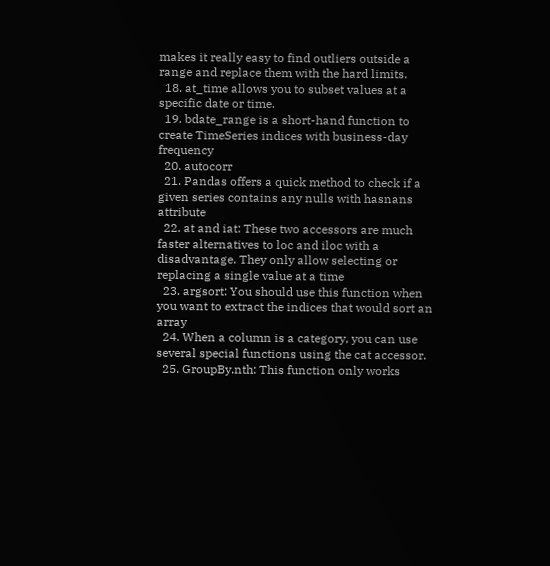makes it really easy to find outliers outside a range and replace them with the hard limits.
  18. at_time allows you to subset values at a specific date or time.
  19. bdate_range is a short-hand function to create TimeSeries indices with business-day frequency
  20. autocorr
  21. Pandas offers a quick method to check if a given series contains any nulls with hasnans attribute
  22. at and iat: These two accessors are much faster alternatives to loc and iloc with a disadvantage. They only allow selecting or replacing a single value at a time
  23. argsort: You should use this function when you want to extract the indices that would sort an array
  24. When a column is a category, you can use several special functions using the cat accessor.
  25. GroupBy.nth: This function only works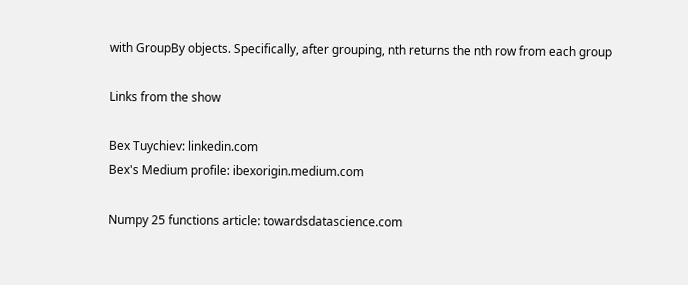with GroupBy objects. Specifically, after grouping, nth returns the nth row from each group

Links from the show

Bex Tuychiev: linkedin.com
Bex's Medium profile: ibexorigin.medium.com

Numpy 25 functions article: towardsdatascience.com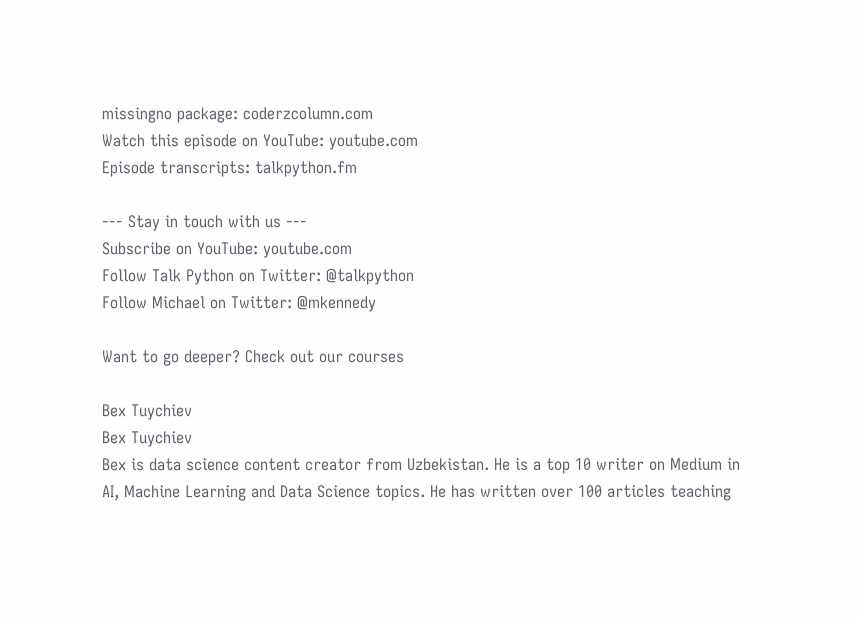missingno package: coderzcolumn.com
Watch this episode on YouTube: youtube.com
Episode transcripts: talkpython.fm

--- Stay in touch with us ---
Subscribe on YouTube: youtube.com
Follow Talk Python on Twitter: @talkpython
Follow Michael on Twitter: @mkennedy

Want to go deeper? Check out our courses

Bex Tuychiev
Bex Tuychiev
Bex is data science content creator from Uzbekistan. He is a top 10 writer on Medium in AI, Machine Learning and Data Science topics. He has written over 100 articles teaching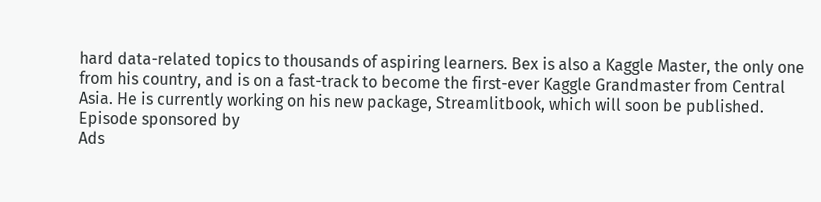hard data-related topics to thousands of aspiring learners. Bex is also a Kaggle Master, the only one from his country, and is on a fast-track to become the first-ever Kaggle Grandmaster from Central Asia. He is currently working on his new package, Streamlitbook, which will soon be published.
Episode sponsored by
Ads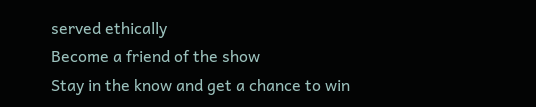served ethically
Become a friend of the show
Stay in the know and get a chance to win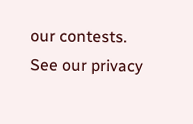our contests.
See our privacy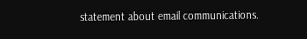statement about email communications.